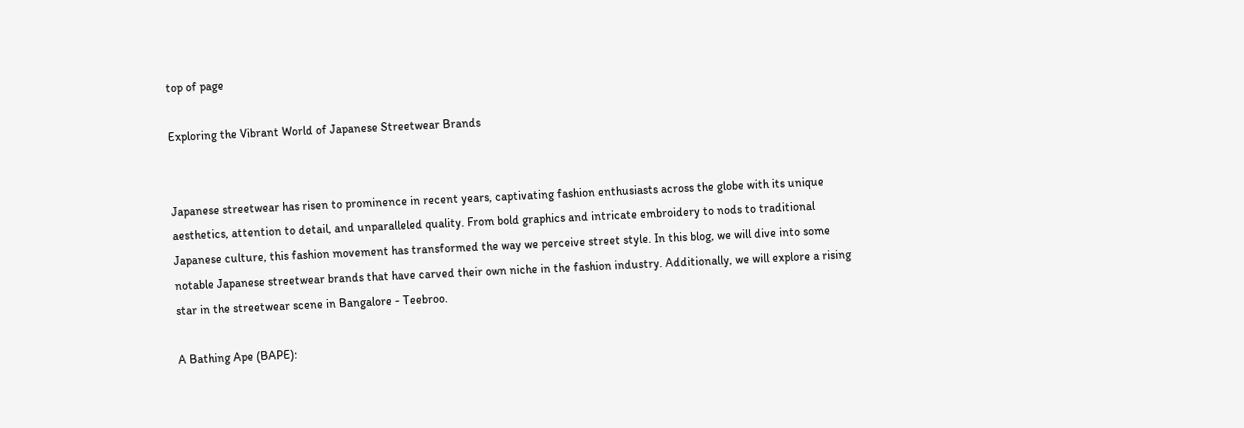top of page

Exploring the Vibrant World of Japanese Streetwear Brands


Japanese streetwear has risen to prominence in recent years, captivating fashion enthusiasts across the globe with its unique aesthetics, attention to detail, and unparalleled quality. From bold graphics and intricate embroidery to nods to traditional Japanese culture, this fashion movement has transformed the way we perceive street style. In this blog, we will dive into some notable Japanese streetwear brands that have carved their own niche in the fashion industry. Additionally, we will explore a rising star in the streetwear scene in Bangalore - Teebroo.

A Bathing Ape (BAPE):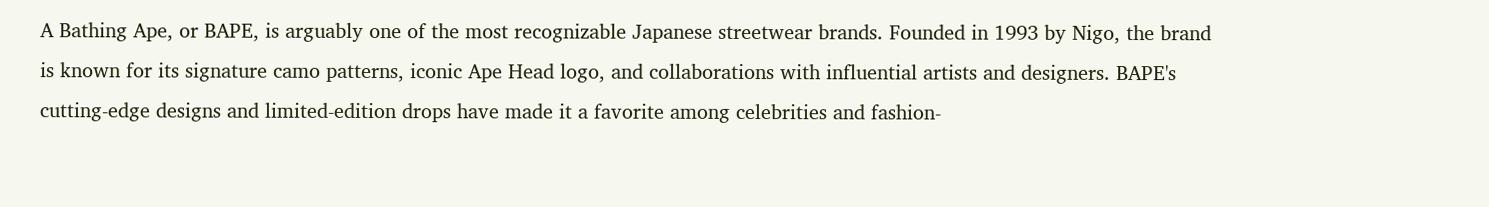A Bathing Ape, or BAPE, is arguably one of the most recognizable Japanese streetwear brands. Founded in 1993 by Nigo, the brand is known for its signature camo patterns, iconic Ape Head logo, and collaborations with influential artists and designers. BAPE's cutting-edge designs and limited-edition drops have made it a favorite among celebrities and fashion-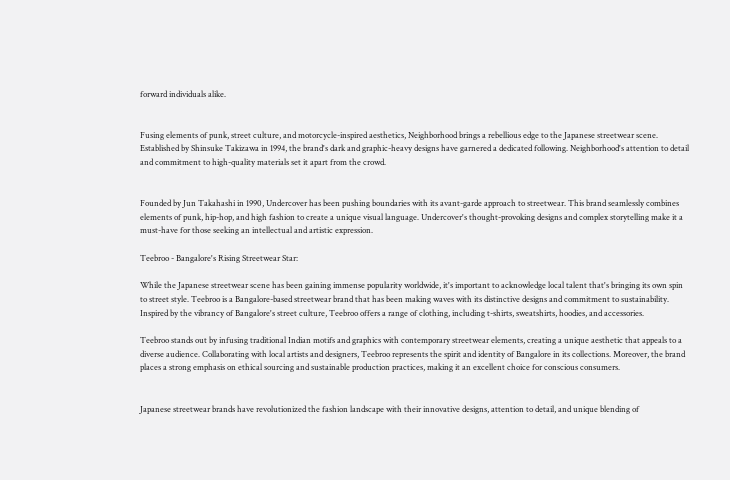forward individuals alike.


Fusing elements of punk, street culture, and motorcycle-inspired aesthetics, Neighborhood brings a rebellious edge to the Japanese streetwear scene. Established by Shinsuke Takizawa in 1994, the brand's dark and graphic-heavy designs have garnered a dedicated following. Neighborhood's attention to detail and commitment to high-quality materials set it apart from the crowd.


Founded by Jun Takahashi in 1990, Undercover has been pushing boundaries with its avant-garde approach to streetwear. This brand seamlessly combines elements of punk, hip-hop, and high fashion to create a unique visual language. Undercover's thought-provoking designs and complex storytelling make it a must-have for those seeking an intellectual and artistic expression.

Teebroo - Bangalore's Rising Streetwear Star:

While the Japanese streetwear scene has been gaining immense popularity worldwide, it's important to acknowledge local talent that's bringing its own spin to street style. Teebroo is a Bangalore-based streetwear brand that has been making waves with its distinctive designs and commitment to sustainability. Inspired by the vibrancy of Bangalore's street culture, Teebroo offers a range of clothing, including t-shirts, sweatshirts, hoodies, and accessories.

Teebroo stands out by infusing traditional Indian motifs and graphics with contemporary streetwear elements, creating a unique aesthetic that appeals to a diverse audience. Collaborating with local artists and designers, Teebroo represents the spirit and identity of Bangalore in its collections. Moreover, the brand places a strong emphasis on ethical sourcing and sustainable production practices, making it an excellent choice for conscious consumers.


Japanese streetwear brands have revolutionized the fashion landscape with their innovative designs, attention to detail, and unique blending of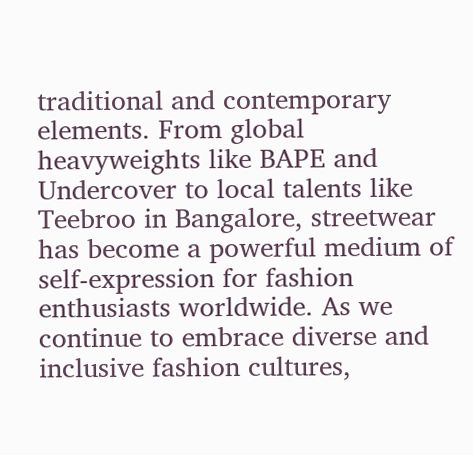traditional and contemporary elements. From global heavyweights like BAPE and Undercover to local talents like Teebroo in Bangalore, streetwear has become a powerful medium of self-expression for fashion enthusiasts worldwide. As we continue to embrace diverse and inclusive fashion cultures,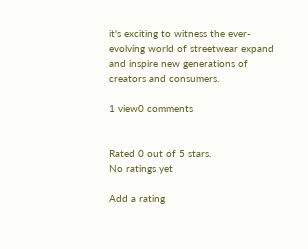it's exciting to witness the ever-evolving world of streetwear expand and inspire new generations of creators and consumers.

1 view0 comments


Rated 0 out of 5 stars.
No ratings yet

Add a rating